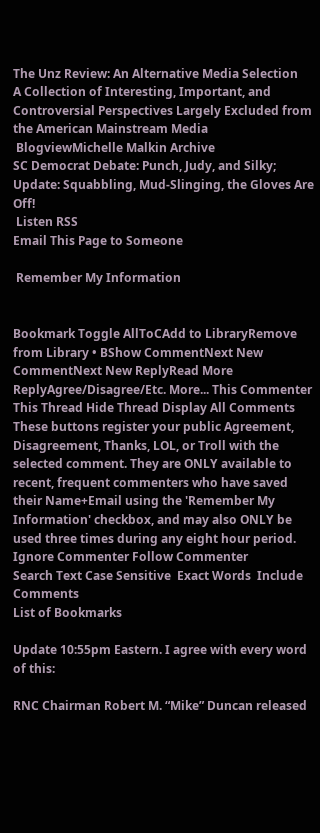The Unz Review: An Alternative Media Selection
A Collection of Interesting, Important, and Controversial Perspectives Largely Excluded from the American Mainstream Media
 BlogviewMichelle Malkin Archive
SC Democrat Debate: Punch, Judy, and Silky; Update: Squabbling, Mud-Slinging, the Gloves Are Off!
 Listen RSS
Email This Page to Someone

 Remember My Information


Bookmark Toggle AllToCAdd to LibraryRemove from Library • BShow CommentNext New CommentNext New ReplyRead More
ReplyAgree/Disagree/Etc. More... This Commenter This Thread Hide Thread Display All Comments
These buttons register your public Agreement, Disagreement, Thanks, LOL, or Troll with the selected comment. They are ONLY available to recent, frequent commenters who have saved their Name+Email using the 'Remember My Information' checkbox, and may also ONLY be used three times during any eight hour period.
Ignore Commenter Follow Commenter
Search Text Case Sensitive  Exact Words  Include Comments
List of Bookmarks

Update 10:55pm Eastern. I agree with every word of this:

RNC Chairman Robert M. “Mike” Duncan released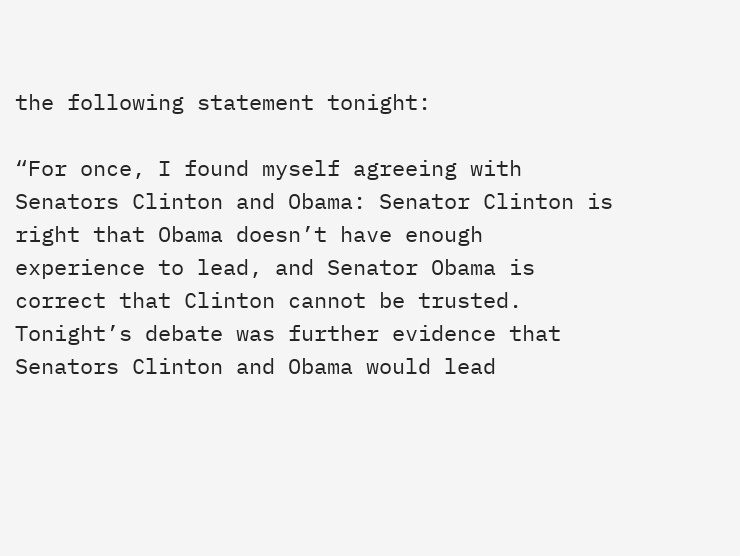the following statement tonight:

“For once, I found myself agreeing with Senators Clinton and Obama: Senator Clinton is right that Obama doesn’t have enough experience to lead, and Senator Obama is correct that Clinton cannot be trusted. Tonight’s debate was further evidence that Senators Clinton and Obama would lead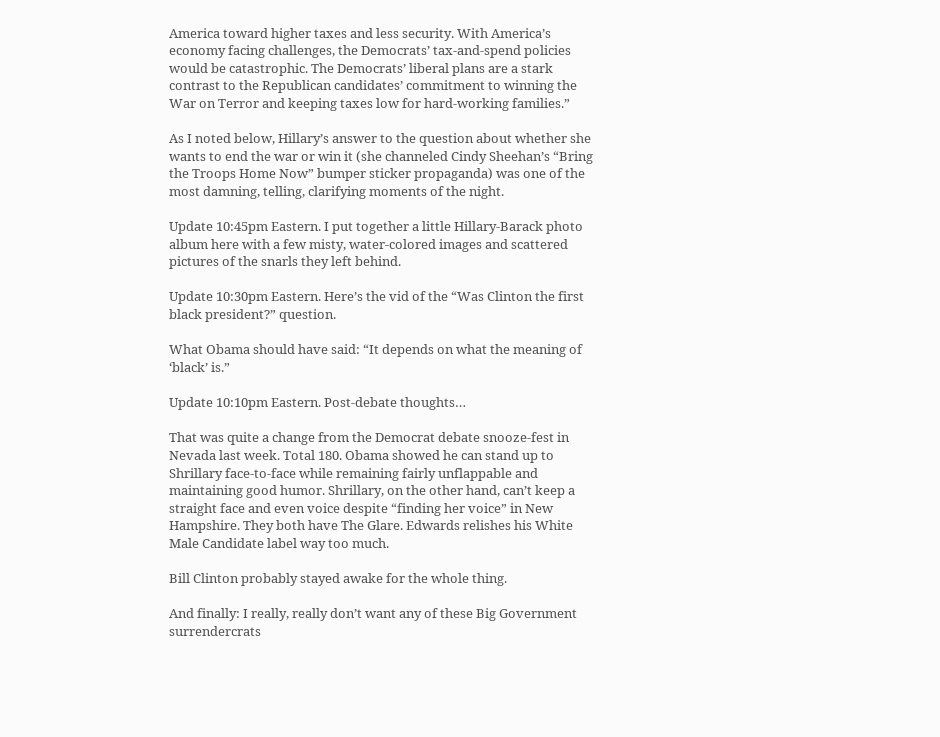America toward higher taxes and less security. With America’s economy facing challenges, the Democrats’ tax-and-spend policies would be catastrophic. The Democrats’ liberal plans are a stark contrast to the Republican candidates’ commitment to winning the War on Terror and keeping taxes low for hard-working families.”

As I noted below, Hillary’s answer to the question about whether she wants to end the war or win it (she channeled Cindy Sheehan’s “Bring the Troops Home Now” bumper sticker propaganda) was one of the most damning, telling, clarifying moments of the night.

Update 10:45pm Eastern. I put together a little Hillary-Barack photo album here with a few misty, water-colored images and scattered pictures of the snarls they left behind.

Update 10:30pm Eastern. Here’s the vid of the “Was Clinton the first black president?” question.

What Obama should have said: “It depends on what the meaning of ‘black’ is.”

Update 10:10pm Eastern. Post-debate thoughts…

That was quite a change from the Democrat debate snooze-fest in Nevada last week. Total 180. Obama showed he can stand up to Shrillary face-to-face while remaining fairly unflappable and maintaining good humor. Shrillary, on the other hand, can’t keep a straight face and even voice despite “finding her voice” in New Hampshire. They both have The Glare. Edwards relishes his White Male Candidate label way too much.

Bill Clinton probably stayed awake for the whole thing.

And finally: I really, really don’t want any of these Big Government surrendercrats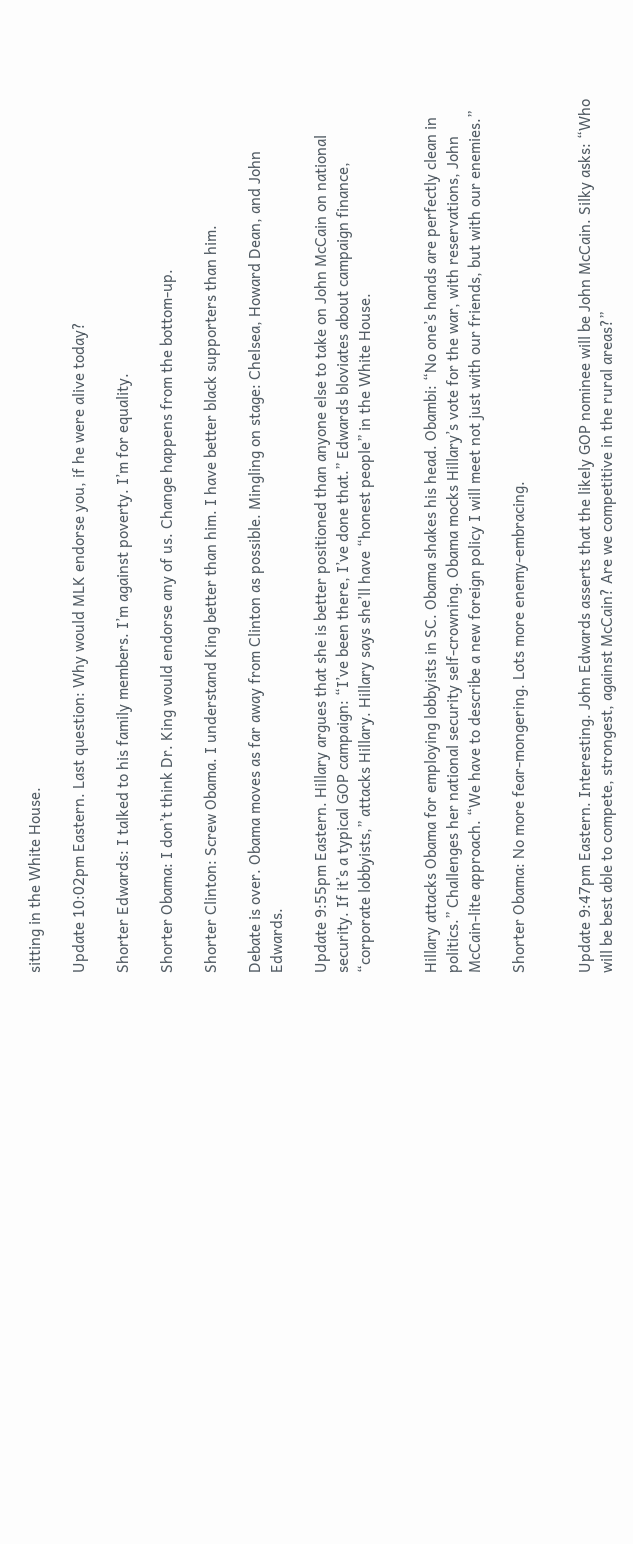sitting in the White House.

Update 10:02pm Eastern. Last question: Why would MLK endorse you, if he were alive today?

Shorter Edwards: I talked to his family members. I’m against poverty. I’m for equality.

Shorter Obama: I don’t think Dr. King would endorse any of us. Change happens from the bottom-up.

Shorter Clinton: Screw Obama. I understand King better than him. I have better black supporters than him.

Debate is over. Obama moves as far away from Clinton as possible. Mingling on stage: Chelsea, Howard Dean, and John Edwards.

Update 9:55pm Eastern. Hillary argues that she is better positioned than anyone else to take on John McCain on national security. If it’s a typical GOP campaign: “I’ve been there, I’ve done that.” Edwards bloviates about campaign finance, “corporate lobbyists,” attacks Hillary. Hillary says she’ll have “honest people” in the White House.


Hillary attacks Obama for employing lobbyists in SC. Obama shakes his head. Obambi: “No one’s hands are perfectly clean in politics.” Challenges her national security self-crowning. Obama mocks Hillary’s vote for the war, with reservations, John McCain-lite approach. “We have to describe a new foreign policy I will meet not just with our friends, but with our enemies.”

Shorter Obama: No more fear-mongering. Lots more enemy-embracing.


Update 9:47pm Eastern. Interesting. John Edwards asserts that the likely GOP nominee will be John McCain. Silky asks: “Who will be best able to compete, strongest, against McCain? Are we competitive in the rural areas?”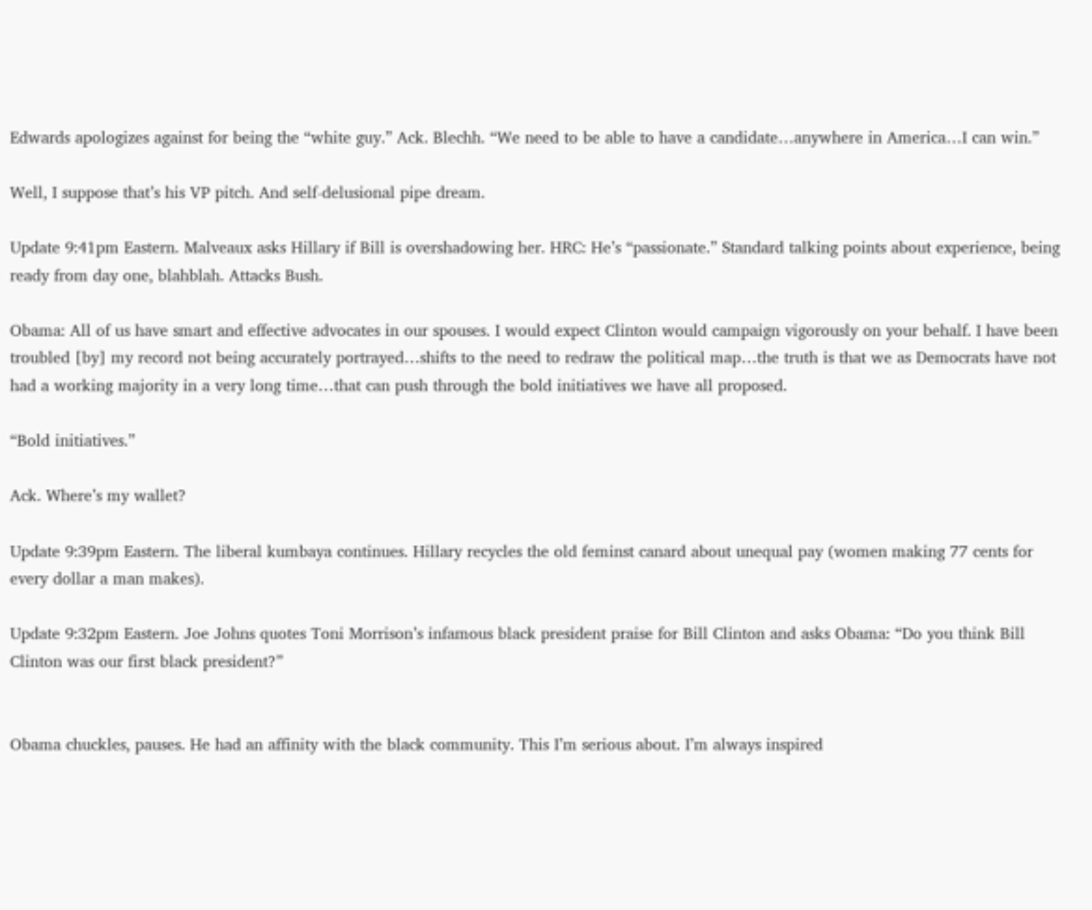Edwards apologizes against for being the “white guy.” Ack. Blechh. “We need to be able to have a candidate…anywhere in America…I can win.”

Well, I suppose that’s his VP pitch. And self-delusional pipe dream.

Update 9:41pm Eastern. Malveaux asks Hillary if Bill is overshadowing her. HRC: He’s “passionate.” Standard talking points about experience, being ready from day one, blahblah. Attacks Bush.

Obama: All of us have smart and effective advocates in our spouses. I would expect Clinton would campaign vigorously on your behalf. I have been troubled [by] my record not being accurately portrayed…shifts to the need to redraw the political map…the truth is that we as Democrats have not had a working majority in a very long time…that can push through the bold initiatives we have all proposed.

“Bold initiatives.”

Ack. Where’s my wallet?

Update 9:39pm Eastern. The liberal kumbaya continues. Hillary recycles the old feminst canard about unequal pay (women making 77 cents for every dollar a man makes).

Update 9:32pm Eastern. Joe Johns quotes Toni Morrison’s infamous black president praise for Bill Clinton and asks Obama: “Do you think Bill Clinton was our first black president?”


Obama chuckles, pauses. He had an affinity with the black community. This I’m serious about. I’m always inspired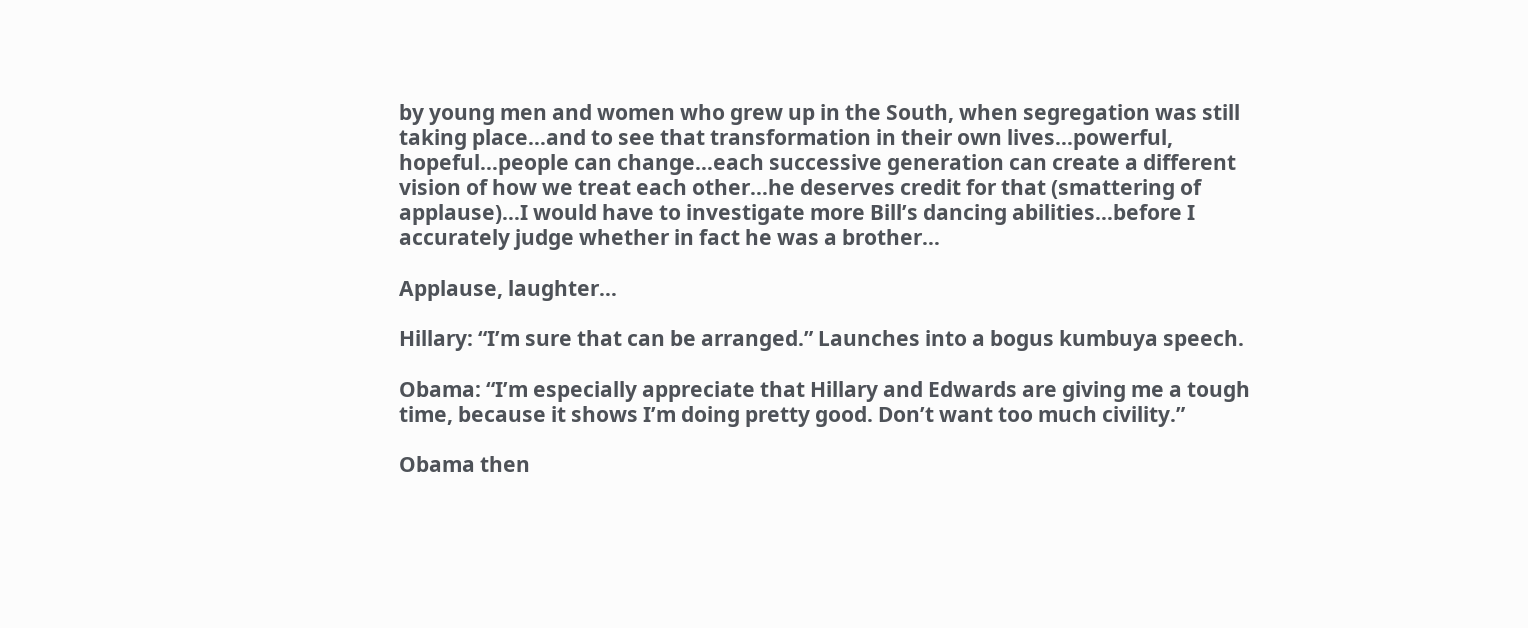by young men and women who grew up in the South, when segregation was still taking place…and to see that transformation in their own lives…powerful, hopeful…people can change…each successive generation can create a different vision of how we treat each other…he deserves credit for that (smattering of applause)…I would have to investigate more Bill’s dancing abilities…before I accurately judge whether in fact he was a brother…

Applause, laughter…

Hillary: “I’m sure that can be arranged.” Launches into a bogus kumbuya speech.

Obama: “I’m especially appreciate that Hillary and Edwards are giving me a tough time, because it shows I’m doing pretty good. Don’t want too much civility.”

Obama then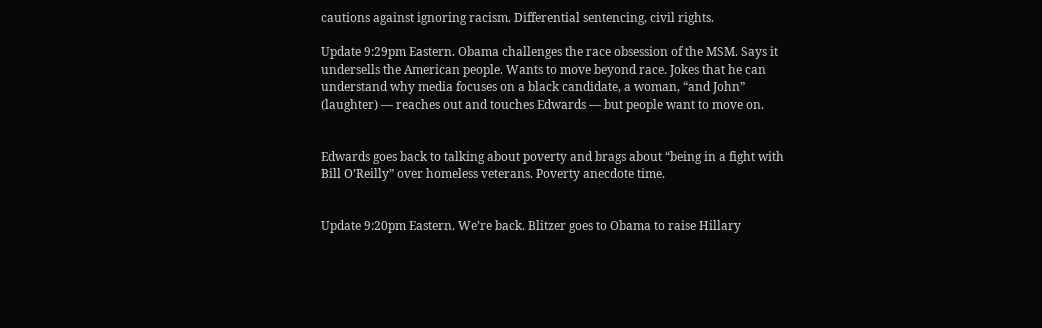cautions against ignoring racism. Differential sentencing, civil rights.

Update 9:29pm Eastern. Obama challenges the race obsession of the MSM. Says it undersells the American people. Wants to move beyond race. Jokes that he can understand why media focuses on a black candidate, a woman, “and John” (laughter) — reaches out and touches Edwards — but people want to move on.


Edwards goes back to talking about poverty and brags about “being in a fight with Bill O’Reilly” over homeless veterans. Poverty anecdote time.


Update 9:20pm Eastern. We’re back. Blitzer goes to Obama to raise Hillary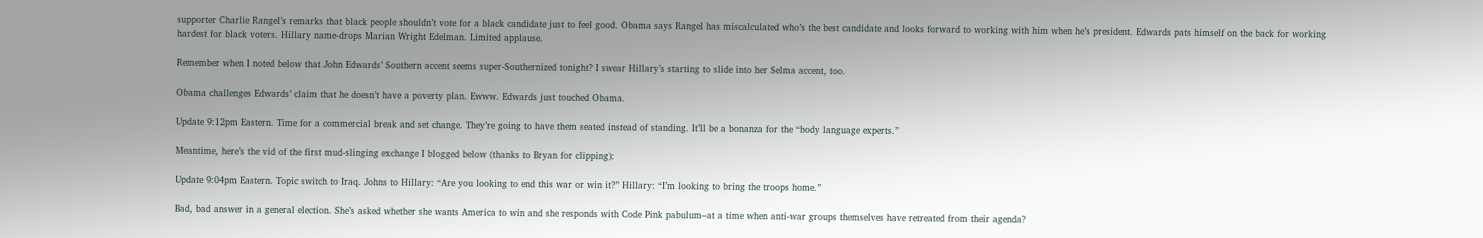supporter Charlie Rangel’s remarks that black people shouldn’t vote for a black candidate just to feel good. Obama says Rangel has miscalculated who’s the best candidate and looks forward to working with him when he’s president. Edwards pats himself on the back for working hardest for black voters. Hillary name-drops Marian Wright Edelman. Limited applause.

Remember when I noted below that John Edwards’ Southern accent seems super-Southernized tonight? I swear Hillary’s starting to slide into her Selma accent, too.

Obama challenges Edwards’ claim that he doesn’t have a poverty plan. Ewww. Edwards just touched Obama.

Update 9:12pm Eastern. Time for a commercial break and set change. They’re going to have them seated instead of standing. It’ll be a bonanza for the “body language experts.”

Meantime, here’s the vid of the first mud-slinging exchange I blogged below (thanks to Bryan for clipping):

Update 9:04pm Eastern. Topic switch to Iraq. Johns to Hillary: “Are you looking to end this war or win it?” Hillary: “I’m looking to bring the troops home.”

Bad, bad answer in a general election. She’s asked whether she wants America to win and she responds with Code Pink pabulum–at a time when anti-war groups themselves have retreated from their agenda?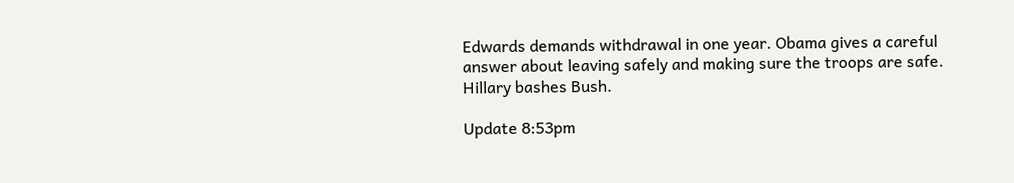Edwards demands withdrawal in one year. Obama gives a careful answer about leaving safely and making sure the troops are safe. Hillary bashes Bush.

Update 8:53pm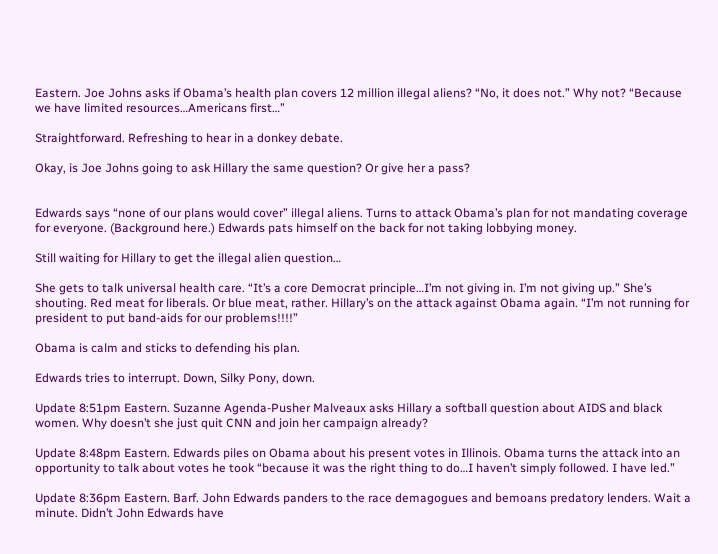Eastern. Joe Johns asks if Obama’s health plan covers 12 million illegal aliens? “No, it does not.” Why not? “Because we have limited resources…Americans first…”

Straightforward. Refreshing to hear in a donkey debate.

Okay, is Joe Johns going to ask Hillary the same question? Or give her a pass?


Edwards says “none of our plans would cover” illegal aliens. Turns to attack Obama’s plan for not mandating coverage for everyone. (Background here.) Edwards pats himself on the back for not taking lobbying money.

Still waiting for Hillary to get the illegal alien question…

She gets to talk universal health care. “It’s a core Democrat principle…I’m not giving in. I’m not giving up.” She’s shouting. Red meat for liberals. Or blue meat, rather. Hillary’s on the attack against Obama again. “I’m not running for president to put band-aids for our problems!!!!”

Obama is calm and sticks to defending his plan.

Edwards tries to interrupt. Down, Silky Pony, down.

Update 8:51pm Eastern. Suzanne Agenda-Pusher Malveaux asks Hillary a softball question about AIDS and black women. Why doesn’t she just quit CNN and join her campaign already?

Update 8:48pm Eastern. Edwards piles on Obama about his present votes in Illinois. Obama turns the attack into an opportunity to talk about votes he took “because it was the right thing to do…I haven’t simply followed. I have led.”

Update 8:36pm Eastern. Barf. John Edwards panders to the race demagogues and bemoans predatory lenders. Wait a minute. Didn’t John Edwards have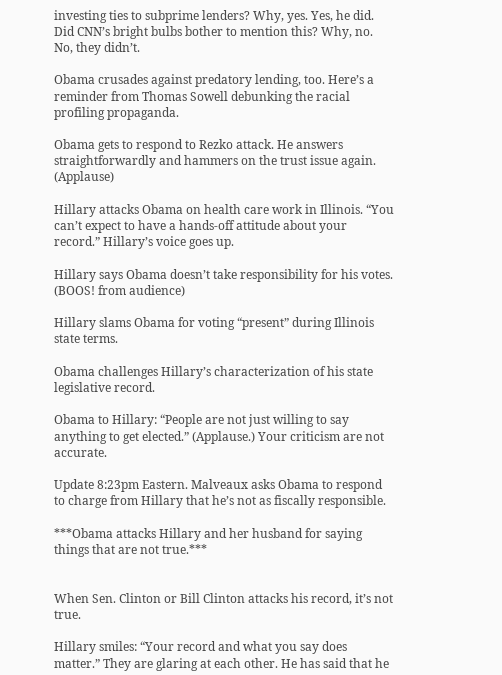investing ties to subprime lenders? Why, yes. Yes, he did. Did CNN’s bright bulbs bother to mention this? Why, no. No, they didn’t.

Obama crusades against predatory lending, too. Here’s a reminder from Thomas Sowell debunking the racial profiling propaganda.

Obama gets to respond to Rezko attack. He answers straightforwardly and hammers on the trust issue again. (Applause)

Hillary attacks Obama on health care work in Illinois. “You can’t expect to have a hands-off attitude about your record.” Hillary’s voice goes up.

Hillary says Obama doesn’t take responsibility for his votes. (BOOS! from audience)

Hillary slams Obama for voting “present” during Illinois state terms.

Obama challenges Hillary’s characterization of his state legislative record.

Obama to Hillary: “People are not just willing to say anything to get elected.” (Applause.) Your criticism are not accurate.

Update 8:23pm Eastern. Malveaux asks Obama to respond to charge from Hillary that he’s not as fiscally responsible.

***Obama attacks Hillary and her husband for saying things that are not true.***


When Sen. Clinton or Bill Clinton attacks his record, it’s not true.

Hillary smiles: “Your record and what you say does matter.” They are glaring at each other. He has said that he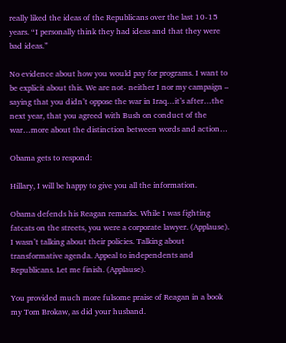really liked the ideas of the Republicans over the last 10-15 years. “I personally think they had ideas and that they were bad ideas.”

No evidence about how you would pay for programs. I want to be explicit about this. We are not- neither I nor my campaign – saying that you didn’t oppose the war in Iraq…it’s after…the next year, that you agreed with Bush on conduct of the war…more about the distinction between words and action…

Obama gets to respond:

Hillary, I will be happy to give you all the information.

Obama defends his Reagan remarks. While I was fighting fatcats on the streets, you were a corporate lawyer. (Applause). I wasn’t talking about their policies. Talking about transformative agenda. Appeal to independents and Republicans. Let me finish. (Applause).

You provided much more fulsome praise of Reagan in a book my Tom Brokaw, as did your husband.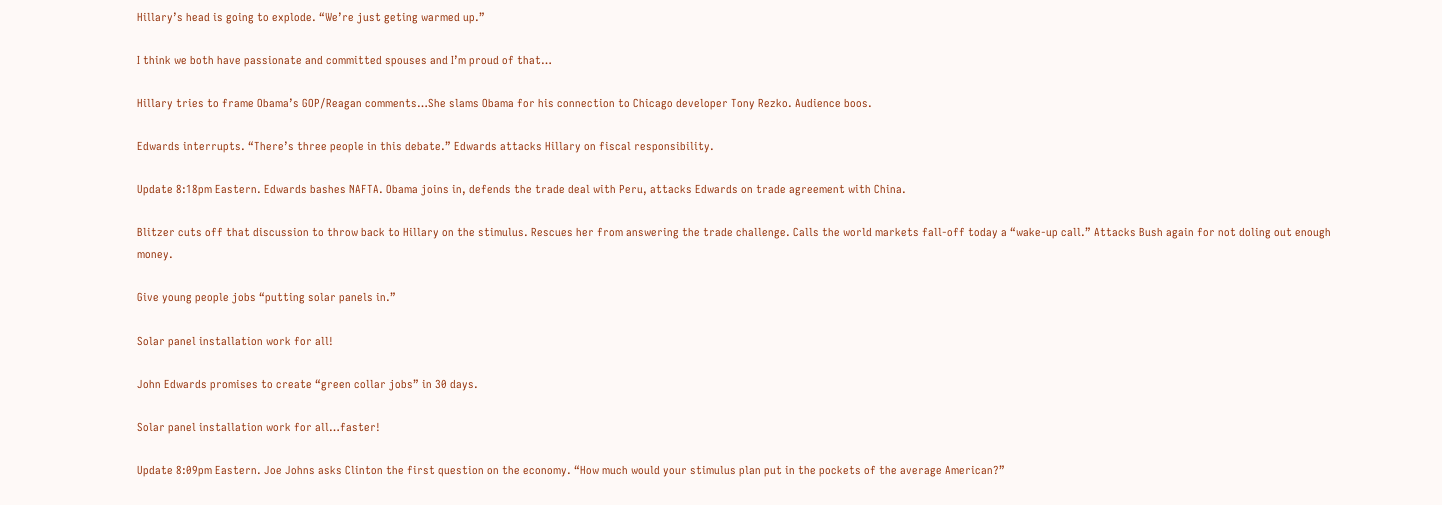Hillary’s head is going to explode. “We’re just geting warmed up.”

I think we both have passionate and committed spouses and I’m proud of that…

Hillary tries to frame Obama’s GOP/Reagan comments…She slams Obama for his connection to Chicago developer Tony Rezko. Audience boos.

Edwards interrupts. “There’s three people in this debate.” Edwards attacks Hillary on fiscal responsibility.

Update 8:18pm Eastern. Edwards bashes NAFTA. Obama joins in, defends the trade deal with Peru, attacks Edwards on trade agreement with China.

Blitzer cuts off that discussion to throw back to Hillary on the stimulus. Rescues her from answering the trade challenge. Calls the world markets fall-off today a “wake-up call.” Attacks Bush again for not doling out enough money.

Give young people jobs “putting solar panels in.”

Solar panel installation work for all!

John Edwards promises to create “green collar jobs” in 30 days.

Solar panel installation work for all…faster!

Update 8:09pm Eastern. Joe Johns asks Clinton the first question on the economy. “How much would your stimulus plan put in the pockets of the average American?”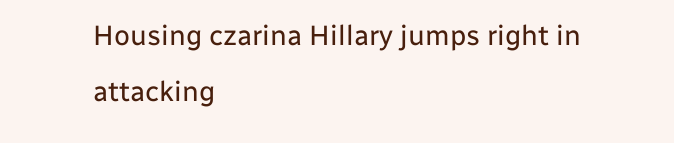Housing czarina Hillary jumps right in attacking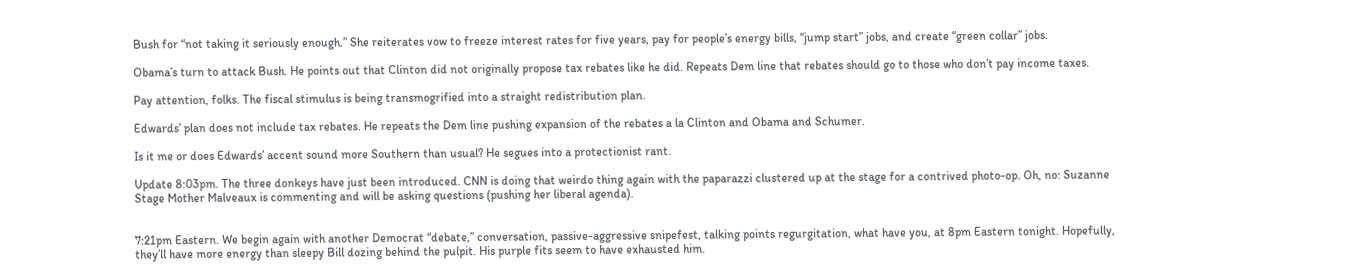Bush for “not taking it seriously enough.” She reiterates vow to freeze interest rates for five years, pay for people’s energy bills, “jump start” jobs, and create “green collar” jobs.

Obama’s turn to attack Bush. He points out that Clinton did not originally propose tax rebates like he did. Repeats Dem line that rebates should go to those who don’t pay income taxes.

Pay attention, folks. The fiscal stimulus is being transmogrified into a straight redistribution plan.

Edwards’ plan does not include tax rebates. He repeats the Dem line pushing expansion of the rebates a la Clinton and Obama and Schumer.

Is it me or does Edwards’ accent sound more Southern than usual? He segues into a protectionist rant.

Update 8:03pm. The three donkeys have just been introduced. CNN is doing that weirdo thing again with the paparazzi clustered up at the stage for a contrived photo-op. Oh, no: Suzanne Stage Mother Malveaux is commenting and will be asking questions (pushing her liberal agenda).


7:21pm Eastern. We begin again with another Democrat “debate,” conversation, passive-aggressive snipefest, talking points regurgitation, what have you, at 8pm Eastern tonight. Hopefully, they’ll have more energy than sleepy Bill dozing behind the pulpit. His purple fits seem to have exhausted him.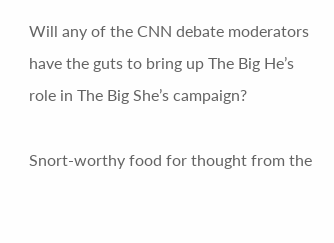Will any of the CNN debate moderators have the guts to bring up The Big He’s role in The Big She’s campaign?

Snort-worthy food for thought from the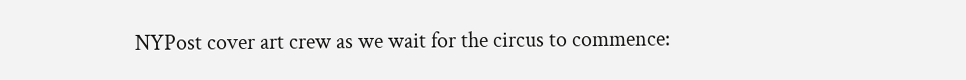NYPost cover art crew as we wait for the circus to commence: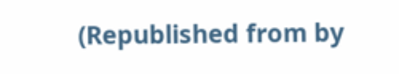(Republished from by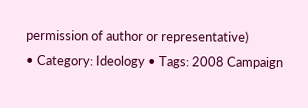permission of author or representative)
• Category: Ideology • Tags: 2008 Campaign